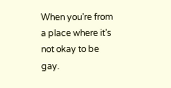When you’re from a place where it’s not okay to be gay.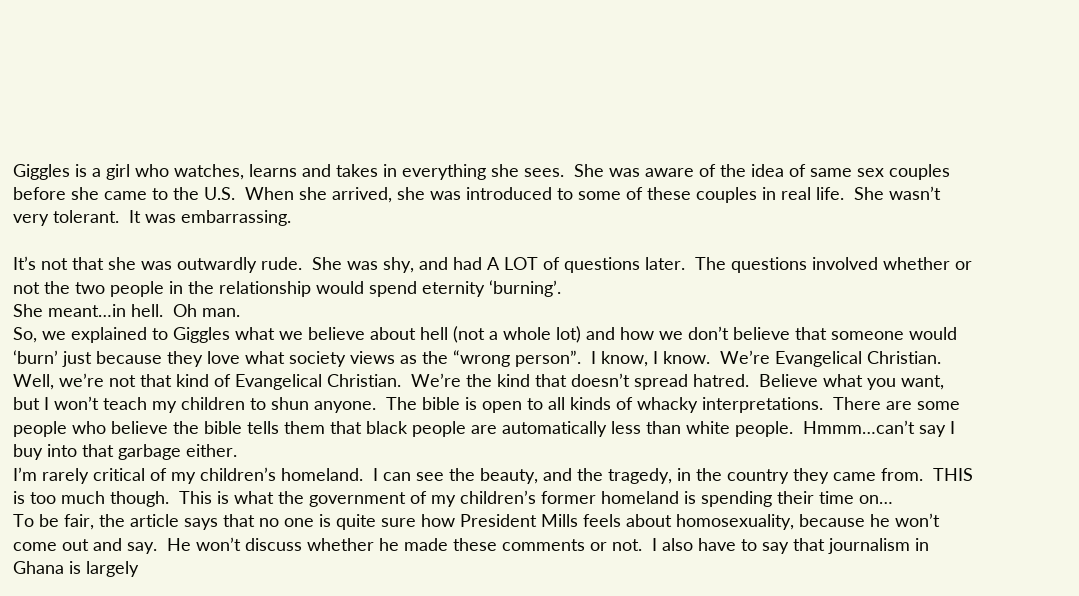Giggles is a girl who watches, learns and takes in everything she sees.  She was aware of the idea of same sex couples before she came to the U.S.  When she arrived, she was introduced to some of these couples in real life.  She wasn’t very tolerant.  It was embarrassing.

It’s not that she was outwardly rude.  She was shy, and had A LOT of questions later.  The questions involved whether or not the two people in the relationship would spend eternity ‘burning’.
She meant…in hell.  Oh man.
So, we explained to Giggles what we believe about hell (not a whole lot) and how we don’t believe that someone would ‘burn’ just because they love what society views as the “wrong person”.  I know, I know.  We’re Evangelical Christian.  Well, we’re not that kind of Evangelical Christian.  We’re the kind that doesn’t spread hatred.  Believe what you want, but I won’t teach my children to shun anyone.  The bible is open to all kinds of whacky interpretations.  There are some people who believe the bible tells them that black people are automatically less than white people.  Hmmm…can’t say I buy into that garbage either.
I’m rarely critical of my children’s homeland.  I can see the beauty, and the tragedy, in the country they came from.  THIS is too much though.  This is what the government of my children’s former homeland is spending their time on…
To be fair, the article says that no one is quite sure how President Mills feels about homosexuality, because he won’t come out and say.  He won’t discuss whether he made these comments or not.  I also have to say that journalism in Ghana is largely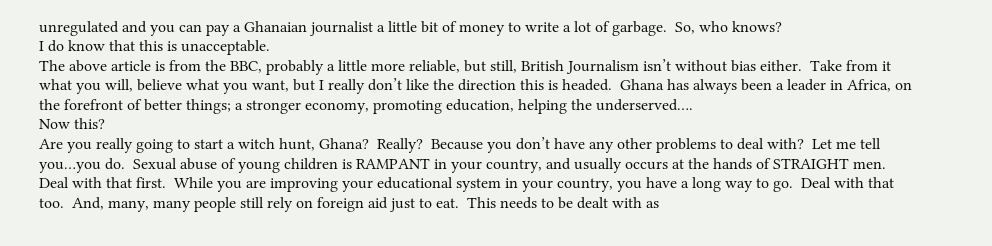unregulated and you can pay a Ghanaian journalist a little bit of money to write a lot of garbage.  So, who knows?
I do know that this is unacceptable.
The above article is from the BBC, probably a little more reliable, but still, British Journalism isn’t without bias either.  Take from it what you will, believe what you want, but I really don’t like the direction this is headed.  Ghana has always been a leader in Africa, on the forefront of better things; a stronger economy, promoting education, helping the underserved….
Now this?
Are you really going to start a witch hunt, Ghana?  Really?  Because you don’t have any other problems to deal with?  Let me tell you…you do.  Sexual abuse of young children is RAMPANT in your country, and usually occurs at the hands of STRAIGHT men.  Deal with that first.  While you are improving your educational system in your country, you have a long way to go.  Deal with that too.  And, many, many people still rely on foreign aid just to eat.  This needs to be dealt with as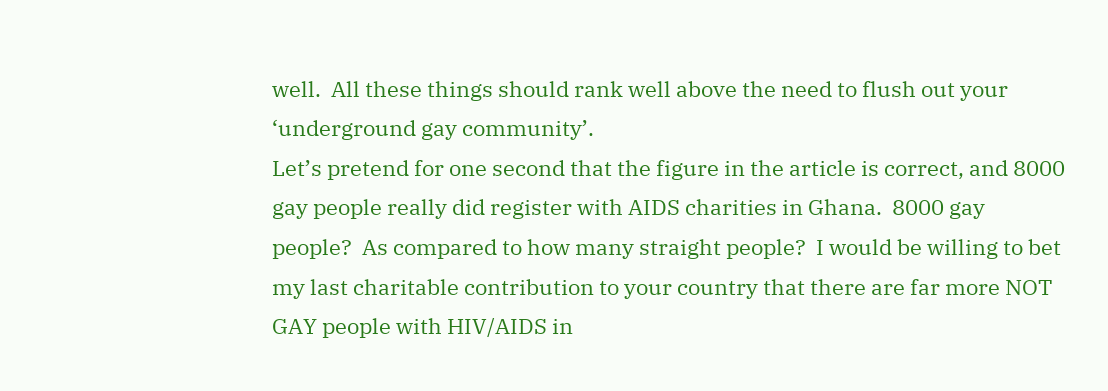well.  All these things should rank well above the need to flush out your ‘underground gay community’.
Let’s pretend for one second that the figure in the article is correct, and 8000 gay people really did register with AIDS charities in Ghana.  8000 gay people?  As compared to how many straight people?  I would be willing to bet my last charitable contribution to your country that there are far more NOT GAY people with HIV/AIDS in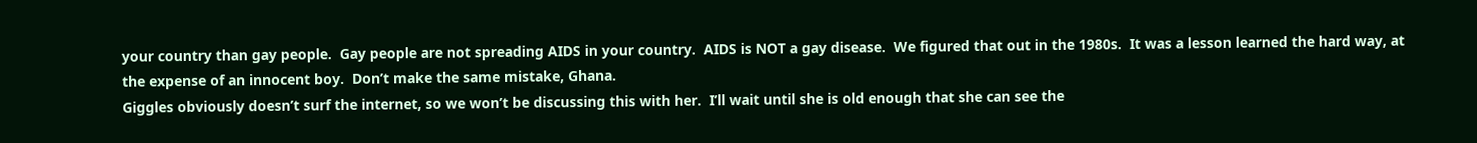your country than gay people.  Gay people are not spreading AIDS in your country.  AIDS is NOT a gay disease.  We figured that out in the 1980s.  It was a lesson learned the hard way, at the expense of an innocent boy.  Don’t make the same mistake, Ghana.
Giggles obviously doesn’t surf the internet, so we won’t be discussing this with her.  I’ll wait until she is old enough that she can see the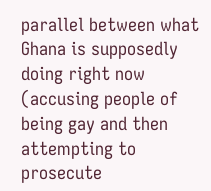parallel between what Ghana is supposedly doing right now (accusing people of being gay and then attempting to prosecute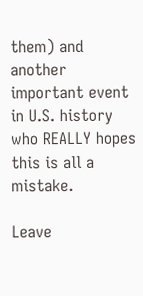them) and another important event in U.S. history
who REALLY hopes this is all a mistake.

Leave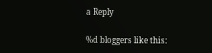a Reply

%d bloggers like this: